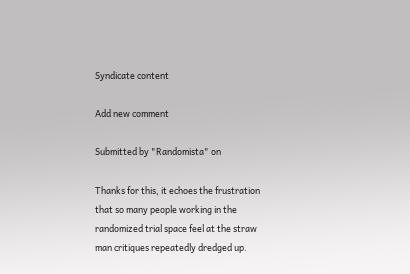Syndicate content

Add new comment

Submitted by "Randomista" on

Thanks for this, it echoes the frustration that so many people working in the randomized trial space feel at the straw man critiques repeatedly dredged up.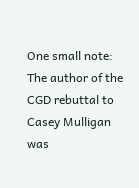One small note: The author of the CGD rebuttal to Casey Mulligan was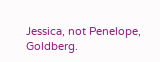Jessica, not Penelope, Goldberg.